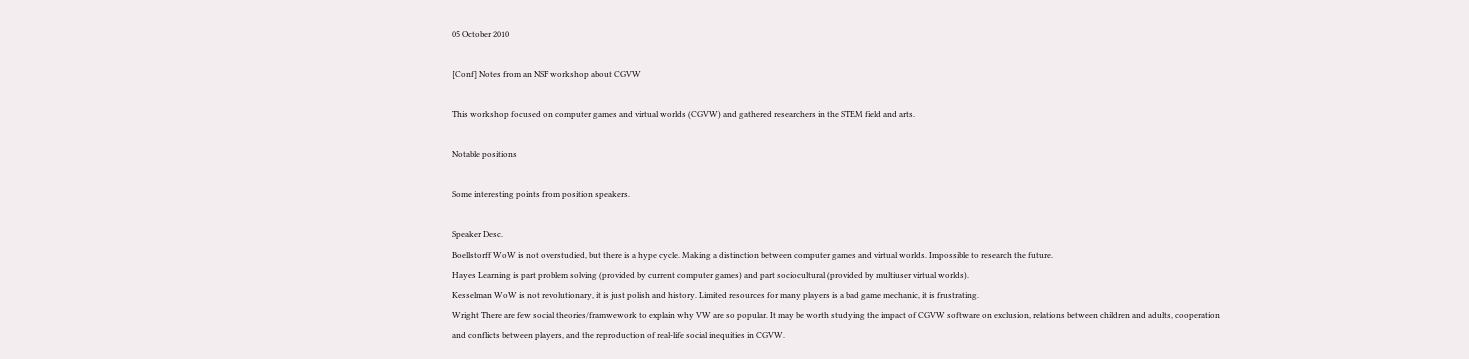05 October 2010

[Conf] Notes from an NSF workshop about CGVW

This workshop focused on computer games and virtual worlds (CGVW) and gathered researchers in the STEM field and arts.

Notable positions

Some interesting points from position speakers.

Speaker Desc.
Boellstorff WoW is not overstudied, but there is a hype cycle. Making a distinction between computer games and virtual worlds. Impossible to research the future.
Hayes Learning is part problem solving (provided by current computer games) and part sociocultural (provided by multiuser virtual worlds).
Kesselman WoW is not revolutionary, it is just polish and history. Limited resources for many players is a bad game mechanic, it is frustrating.
Wright There are few social theories/framwework to explain why VW are so popular. It may be worth studying the impact of CGVW software on exclusion, relations between children and adults, cooperation and conflicts between players, and the reproduction of real-life social inequities in CGVW.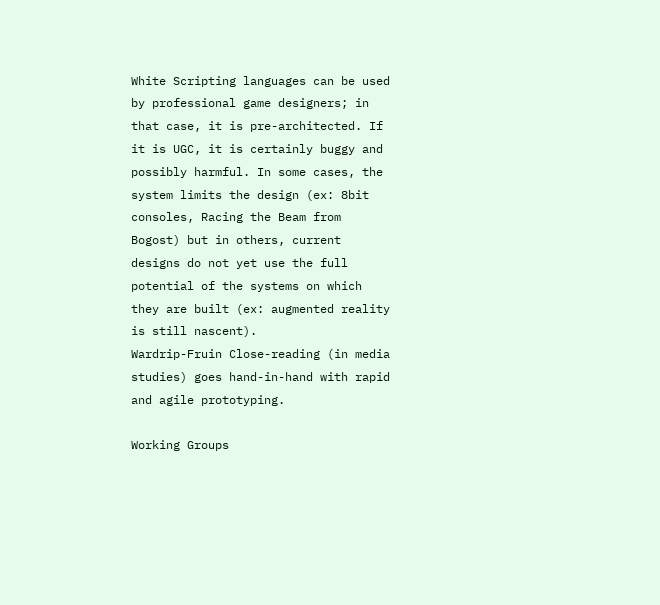White Scripting languages can be used by professional game designers; in that case, it is pre-architected. If it is UGC, it is certainly buggy and possibly harmful. In some cases, the system limits the design (ex: 8bit consoles, Racing the Beam from Bogost) but in others, current designs do not yet use the full potential of the systems on which they are built (ex: augmented reality is still nascent).
Wardrip-Fruin Close-reading (in media studies) goes hand-in-hand with rapid and agile prototyping.

Working Groups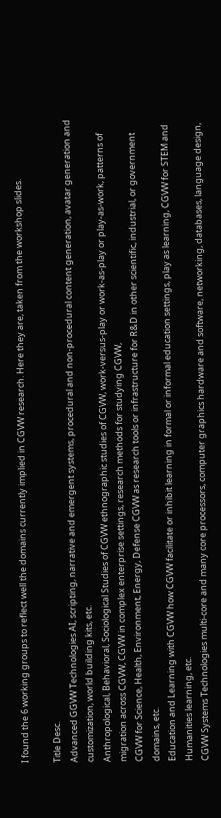I found the 6 working groups to reflect well the domains currently implied in CGVW research. Here they are, taken from the workshop slides.

Title Desc.
Advanced GGVW Technologies AI, scripting, narrative and emergent systems, procedural and non-procedural content generation, avatar generation and customization, world building kits, etc.
Anthropological, Behavioral, Sociological Studies of CGVW ethnographic studies of CGVW, work-versus-play or work-as-play or play-as-work, patterns of migration across CGVW, CGVW in complex enterprise settings, research methods for studying CGVW,
CGVW for Science, Health, Environment, Energy, Defense CGVW as research tools or infrastructure for R&D in other scientific, industrial, or government domains, etc.
Education and Learning with CGVW how CGVW facilitate or inhibit learning in formal or informal education settings, play as learning, CGVW for STEM and Humanities learning, etc.
CGVW Systems Technologies multi-core and many core processors, computer graphics hardware and software, networking, databases, language design,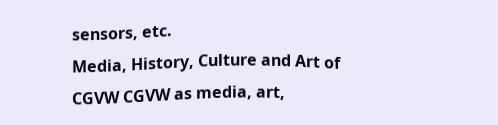sensors, etc.
Media, History, Culture and Art of CGVW CGVW as media, art,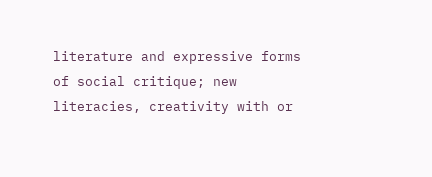literature and expressive forms of social critique; new literacies, creativity with or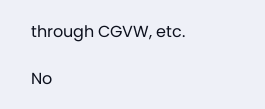through CGVW, etc.

No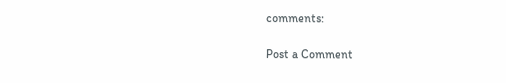comments:

Post a Comment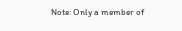Note: Only a member of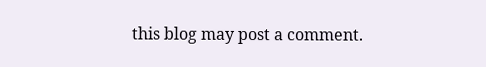this blog may post a comment.